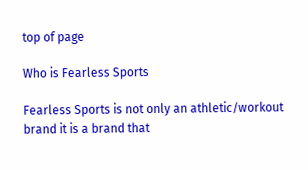top of page

Who is Fearless Sports

Fearless Sports is not only an athletic/workout brand it is a brand that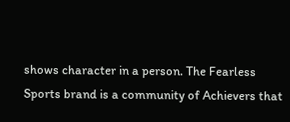shows character in a person. The Fearless Sports brand is a community of Achievers that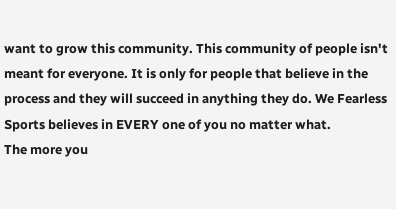want to grow this community. This community of people isn't meant for everyone. It is only for people that believe in the process and they will succeed in anything they do. We Fearless Sports believes in EVERY one of you no matter what.
The more you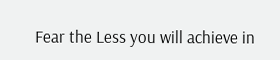Fear the Less you will achieve in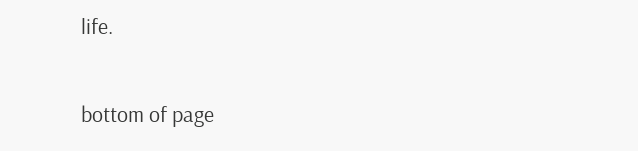life.

bottom of page